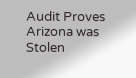Audit Proves Arizona was Stolen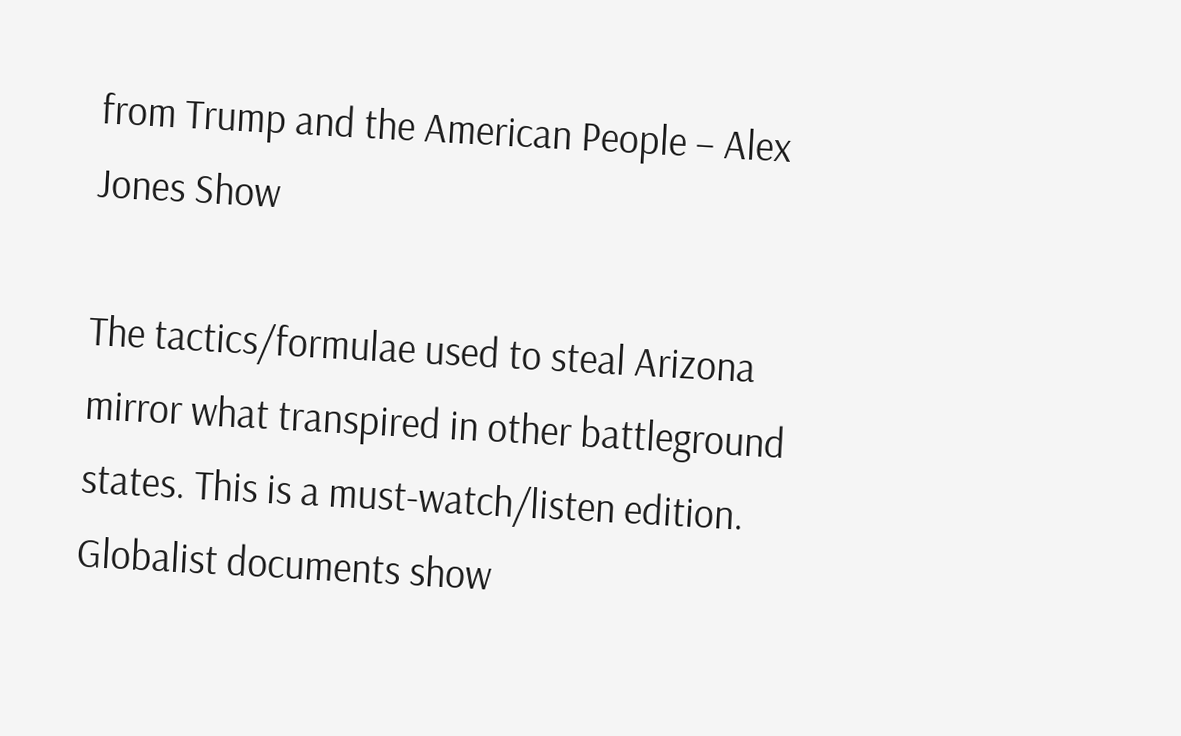from Trump and the American People – Alex Jones Show

The tactics/formulae used to steal Arizona mirror what transpired in other battleground states. This is a must-watch/listen edition. Globalist documents show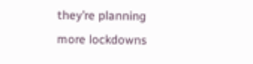they’re planning more lockdowns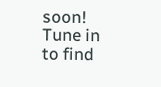soon! Tune in to find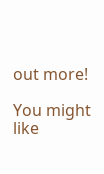out more!

You might like